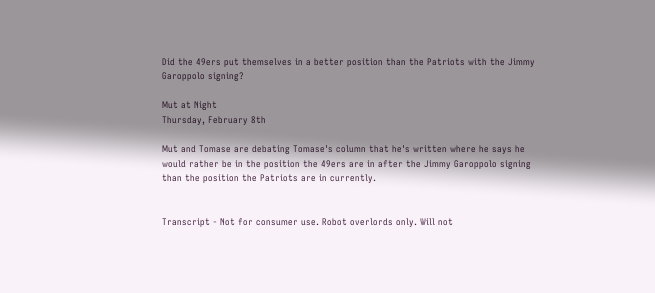Did the 49ers put themselves in a better position than the Patriots with the Jimmy Garoppolo signing?

Mut at Night
Thursday, February 8th

Mut and Tomase are debating Tomase's column that he's written where he says he would rather be in the position the 49ers are in after the Jimmy Garoppolo signing than the position the Patriots are in currently.


Transcript - Not for consumer use. Robot overlords only. Will not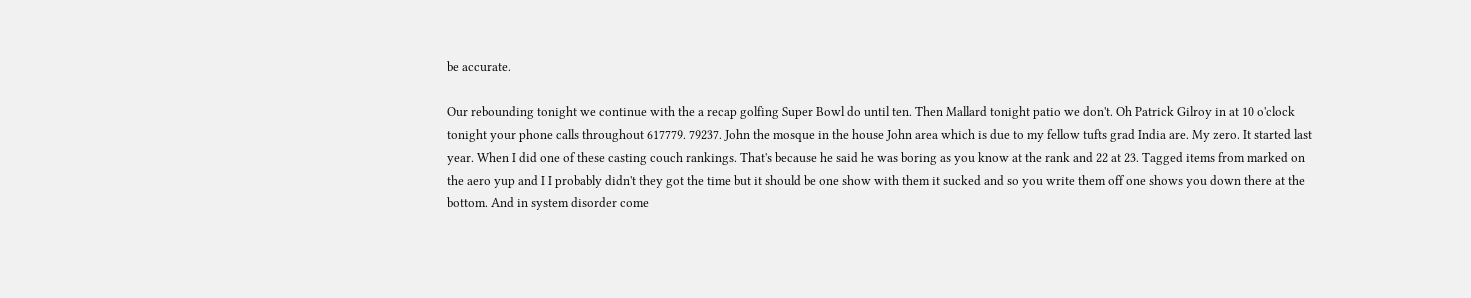be accurate.

Our rebounding tonight we continue with the a recap golfing Super Bowl do until ten. Then Mallard tonight patio we don't. Oh Patrick Gilroy in at 10 o'clock tonight your phone calls throughout 617779. 79237. John the mosque in the house John area which is due to my fellow tufts grad India are. My zero. It started last year. When I did one of these casting couch rankings. That's because he said he was boring as you know at the rank and 22 at 23. Tagged items from marked on the aero yup and I I probably didn't they got the time but it should be one show with them it sucked and so you write them off one shows you down there at the bottom. And in system disorder come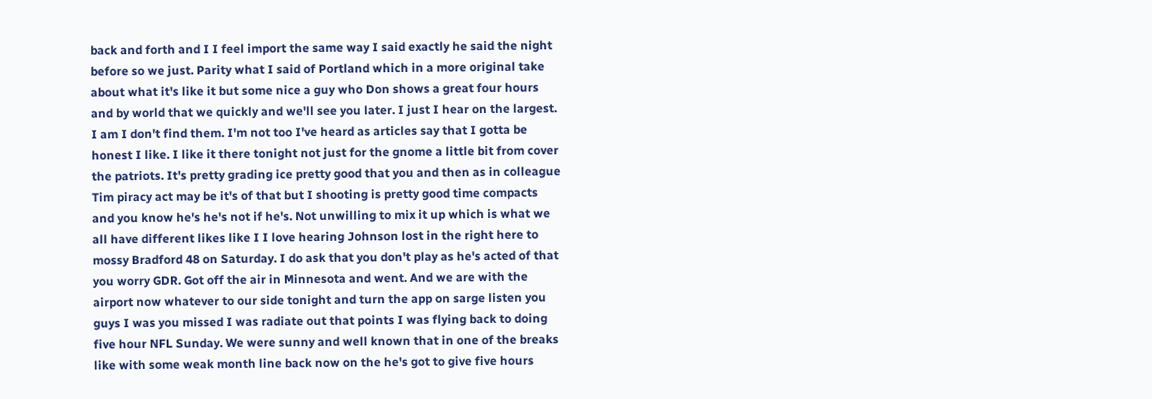back and forth and I I feel import the same way I said exactly he said the night before so we just. Parity what I said of Portland which in a more original take about what it's like it but some nice a guy who Don shows a great four hours and by world that we quickly and we'll see you later. I just I hear on the largest. I am I don't find them. I'm not too I've heard as articles say that I gotta be honest I like. I like it there tonight not just for the gnome a little bit from cover the patriots. It's pretty grading ice pretty good that you and then as in colleague Tim piracy act may be it's of that but I shooting is pretty good time compacts and you know he's he's not if he's. Not unwilling to mix it up which is what we all have different likes like I I love hearing Johnson lost in the right here to mossy Bradford 48 on Saturday. I do ask that you don't play as he's acted of that you worry GDR. Got off the air in Minnesota and went. And we are with the airport now whatever to our side tonight and turn the app on sarge listen you guys I was you missed I was radiate out that points I was flying back to doing five hour NFL Sunday. We were sunny and well known that in one of the breaks like with some weak month line back now on the he's got to give five hours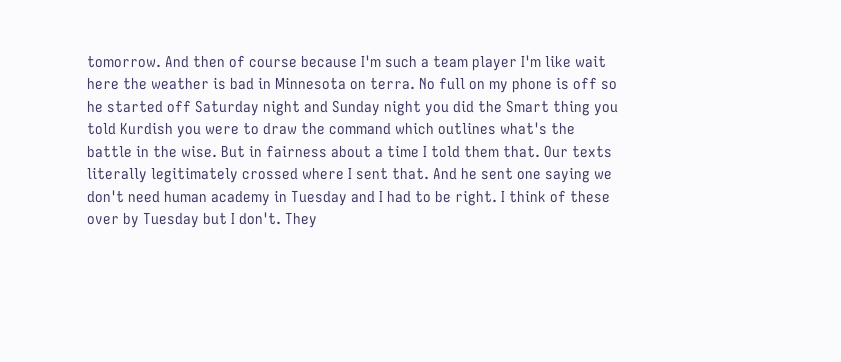tomorrow. And then of course because I'm such a team player I'm like wait here the weather is bad in Minnesota on terra. No full on my phone is off so he started off Saturday night and Sunday night you did the Smart thing you told Kurdish you were to draw the command which outlines what's the battle in the wise. But in fairness about a time I told them that. Our texts literally legitimately crossed where I sent that. And he sent one saying we don't need human academy in Tuesday and I had to be right. I think of these over by Tuesday but I don't. They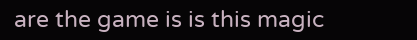are the game is is this magic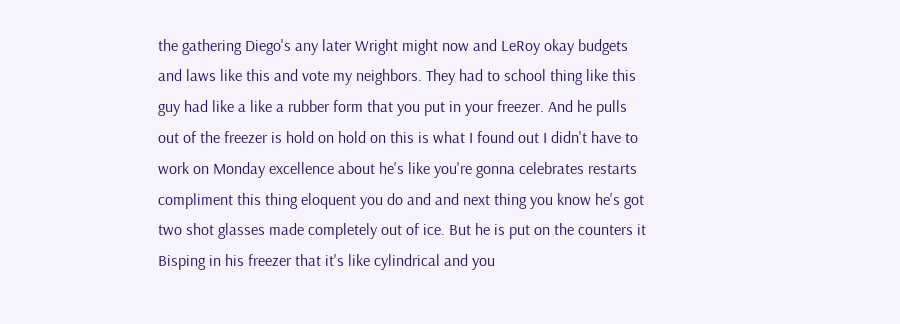the gathering Diego's any later Wright might now and LeRoy okay budgets and laws like this and vote my neighbors. They had to school thing like this guy had like a like a rubber form that you put in your freezer. And he pulls out of the freezer is hold on hold on this is what I found out I didn't have to work on Monday excellence about he's like you're gonna celebrates restarts compliment this thing eloquent you do and and next thing you know he's got two shot glasses made completely out of ice. But he is put on the counters it Bisping in his freezer that it's like cylindrical and you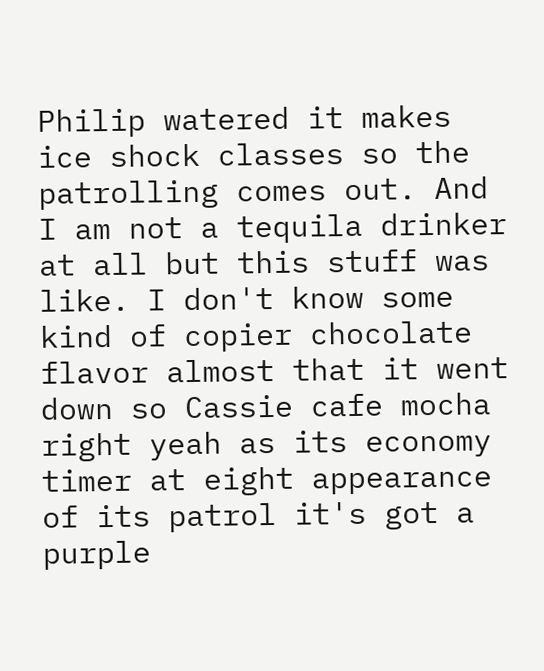Philip watered it makes ice shock classes so the patrolling comes out. And I am not a tequila drinker at all but this stuff was like. I don't know some kind of copier chocolate flavor almost that it went down so Cassie cafe mocha right yeah as its economy timer at eight appearance of its patrol it's got a purple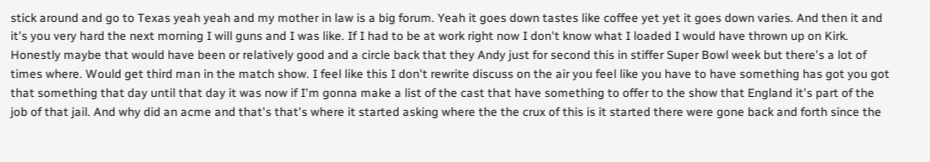stick around and go to Texas yeah yeah and my mother in law is a big forum. Yeah it goes down tastes like coffee yet yet it goes down varies. And then it and it's you very hard the next morning I will guns and I was like. If I had to be at work right now I don't know what I loaded I would have thrown up on Kirk. Honestly maybe that would have been or relatively good and a circle back that they Andy just for second this in stiffer Super Bowl week but there's a lot of times where. Would get third man in the match show. I feel like this I don't rewrite discuss on the air you feel like you have to have something has got you got that something that day until that day it was now if I'm gonna make a list of the cast that have something to offer to the show that England it's part of the job of that jail. And why did an acme and that's that's where it started asking where the the crux of this is it started there were gone back and forth since the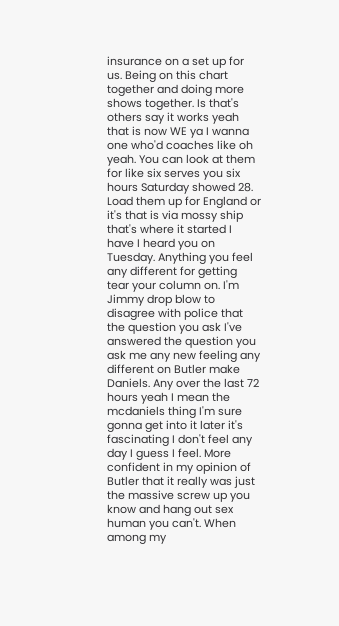insurance on a set up for us. Being on this chart together and doing more shows together. Is that's others say it works yeah that is now WE ya I wanna one who'd coaches like oh yeah. You can look at them for like six serves you six hours Saturday showed 28. Load them up for England or it's that is via mossy ship that's where it started I have I heard you on Tuesday. Anything you feel any different for getting tear your column on. I'm Jimmy drop blow to disagree with police that the question you ask I've answered the question you ask me any new feeling any different on Butler make Daniels. Any over the last 72 hours yeah I mean the mcdaniels thing I'm sure gonna get into it later it's fascinating I don't feel any day I guess I feel. More confident in my opinion of Butler that it really was just the massive screw up you know and hang out sex human you can't. When among my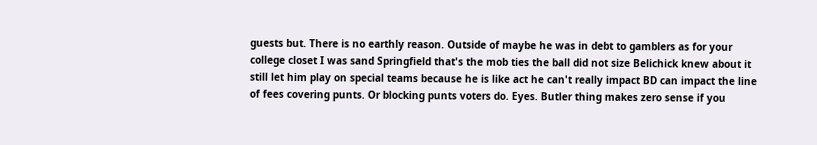guests but. There is no earthly reason. Outside of maybe he was in debt to gamblers as for your college closet I was sand Springfield that's the mob ties the ball did not size Belichick knew about it still let him play on special teams because he is like act he can't really impact BD can impact the line of fees covering punts. Or blocking punts voters do. Eyes. Butler thing makes zero sense if you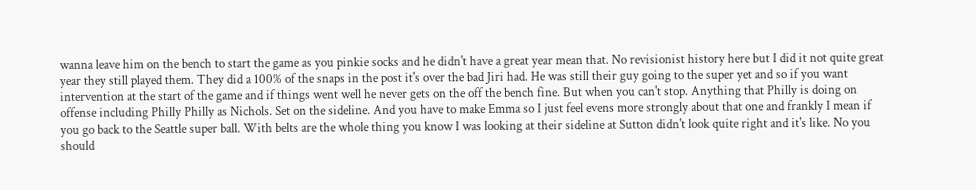wanna leave him on the bench to start the game as you pinkie socks and he didn't have a great year mean that. No revisionist history here but I did it not quite great year they still played them. They did a 100% of the snaps in the post it's over the bad Jiri had. He was still their guy going to the super yet and so if you want intervention at the start of the game and if things went well he never gets on the off the bench fine. But when you can't stop. Anything that Philly is doing on offense including Philly Philly as Nichols. Set on the sideline. And you have to make Emma so I just feel evens more strongly about that one and frankly I mean if you go back to the Seattle super ball. With belts are the whole thing you know I was looking at their sideline at Sutton didn't look quite right and it's like. No you should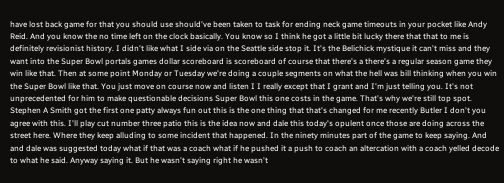have lost back game for that you should use should've been taken to task for ending neck game timeouts in your pocket like Andy Reid. And you know the no time left on the clock basically. You know so I think he got a little bit lucky there that that to me is definitely revisionist history. I didn't like what I side via on the Seattle side stop it. It's the Belichick mystique it can't miss and they want into the Super Bowl portals games dollar scoreboard is scoreboard of course that there's a there's a regular season game they win like that. Then at some point Monday or Tuesday we're doing a couple segments on what the hell was bill thinking when you win the Super Bowl like that. You just move on course now and listen I I really except that I grant and I'm just telling you. It's not unprecedented for him to make questionable decisions Super Bowl this one costs in the game. That's why we're still top spot. Stephen A Smith got the first one patty always fun out this is the one thing that that's changed for me recently Butler I don't you agree with this. I'll play cut number three patio this is the idea now and dale this today's opulent once those are doing across the street here. Where they keep alluding to some incident that happened. In the ninety minutes part of the game to keep saying. And and dale was suggested today what if that was a coach what if he pushed it a push to coach an altercation with a coach yelled decode to what he said. Anyway saying it. But he wasn't saying right he wasn't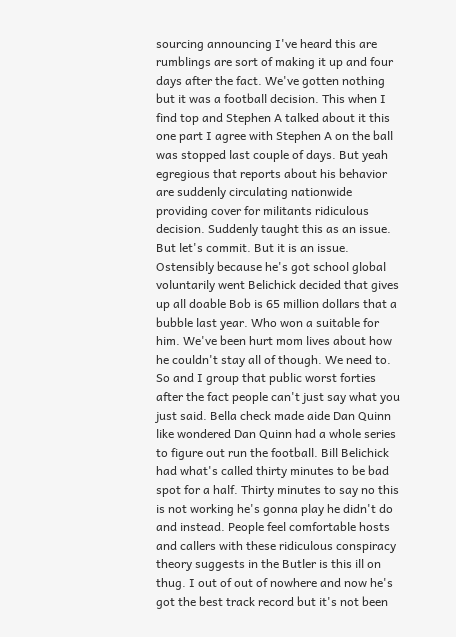sourcing announcing I've heard this are rumblings are sort of making it up and four days after the fact. We've gotten nothing but it was a football decision. This when I find top and Stephen A talked about it this one part I agree with Stephen A on the ball was stopped last couple of days. But yeah egregious that reports about his behavior are suddenly circulating nationwide providing cover for militants ridiculous decision. Suddenly taught this as an issue. But let's commit. But it is an issue. Ostensibly because he's got school global voluntarily went Belichick decided that gives up all doable Bob is 65 million dollars that a bubble last year. Who won a suitable for him. We've been hurt mom lives about how he couldn't stay all of though. We need to. So and I group that public worst forties after the fact people can't just say what you just said. Bella check made aide Dan Quinn like wondered Dan Quinn had a whole series to figure out run the football. Bill Belichick had what's called thirty minutes to be bad spot for a half. Thirty minutes to say no this is not working he's gonna play he didn't do and instead. People feel comfortable hosts and callers with these ridiculous conspiracy theory suggests in the Butler is this ill on thug. I out of out of nowhere and now he's got the best track record but it's not been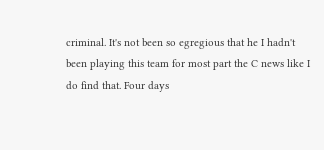criminal. It's not been so egregious that he I hadn't been playing this team for most part the C news like I do find that. Four days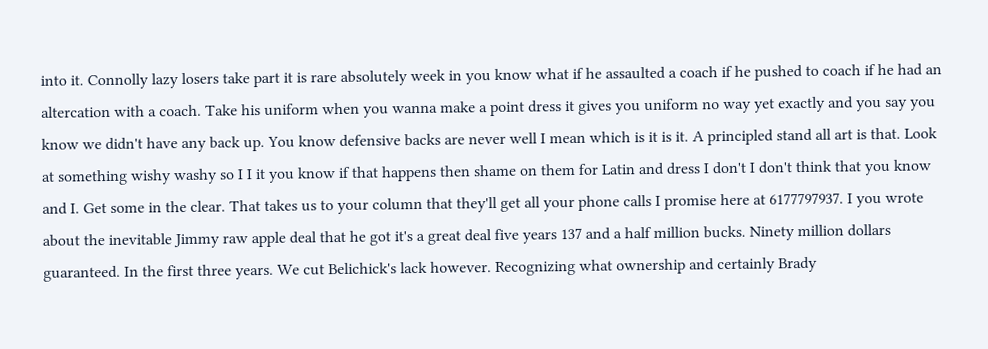into it. Connolly lazy losers take part it is rare absolutely week in you know what if he assaulted a coach if he pushed to coach if he had an altercation with a coach. Take his uniform when you wanna make a point dress it gives you uniform no way yet exactly and you say you know we didn't have any back up. You know defensive backs are never well I mean which is it is it. A principled stand all art is that. Look at something wishy washy so I I it you know if that happens then shame on them for Latin and dress I don't I don't think that you know and I. Get some in the clear. That takes us to your column that they'll get all your phone calls I promise here at 6177797937. I you wrote about the inevitable Jimmy raw apple deal that he got it's a great deal five years 137 and a half million bucks. Ninety million dollars guaranteed. In the first three years. We cut Belichick's lack however. Recognizing what ownership and certainly Brady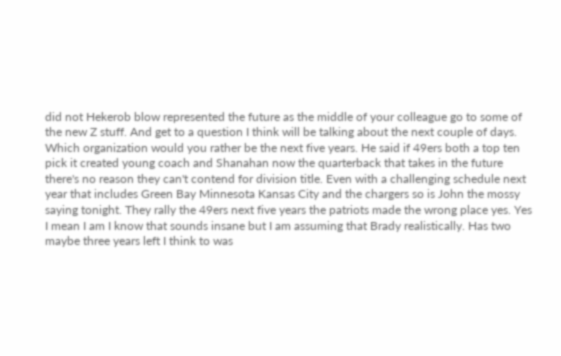did not Hekerob blow represented the future as the middle of your colleague go to some of the new Z stuff. And get to a question I think will be talking about the next couple of days. Which organization would you rather be the next five years. He said if 49ers both a top ten pick it created young coach and Shanahan now the quarterback that takes in the future there's no reason they can't contend for division title. Even with a challenging schedule next year that includes Green Bay Minnesota Kansas City and the chargers so is John the mossy saying tonight. They rally the 49ers next five years the patriots made the wrong place yes. Yes I mean I am I know that sounds insane but I am assuming that Brady realistically. Has two maybe three years left I think to was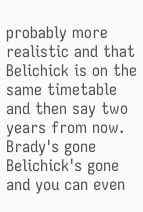probably more realistic and that Belichick is on the same timetable and then say two years from now. Brady's gone Belichick's gone and you can even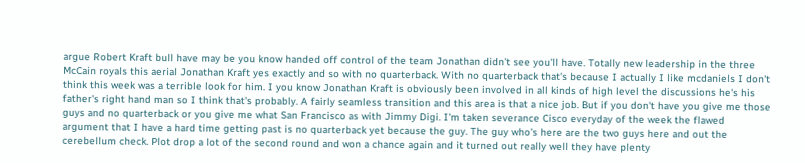argue Robert Kraft bull have may be you know handed off control of the team Jonathan didn't see you'll have. Totally new leadership in the three McCain royals this aerial Jonathan Kraft yes exactly and so with no quarterback. With no quarterback that's because I actually I like mcdaniels I don't think this week was a terrible look for him. I you know Jonathan Kraft is obviously been involved in all kinds of high level the discussions he's his father's right hand man so I think that's probably. A fairly seamless transition and this area is that a nice job. But if you don't have you give me those guys and no quarterback or you give me what San Francisco as with Jimmy Digi. I'm taken severance Cisco everyday of the week the flawed argument that I have a hard time getting past is no quarterback yet because the guy. The guy who's here are the two guys here and out the cerebellum check. Plot drop a lot of the second round and won a chance again and it turned out really well they have plenty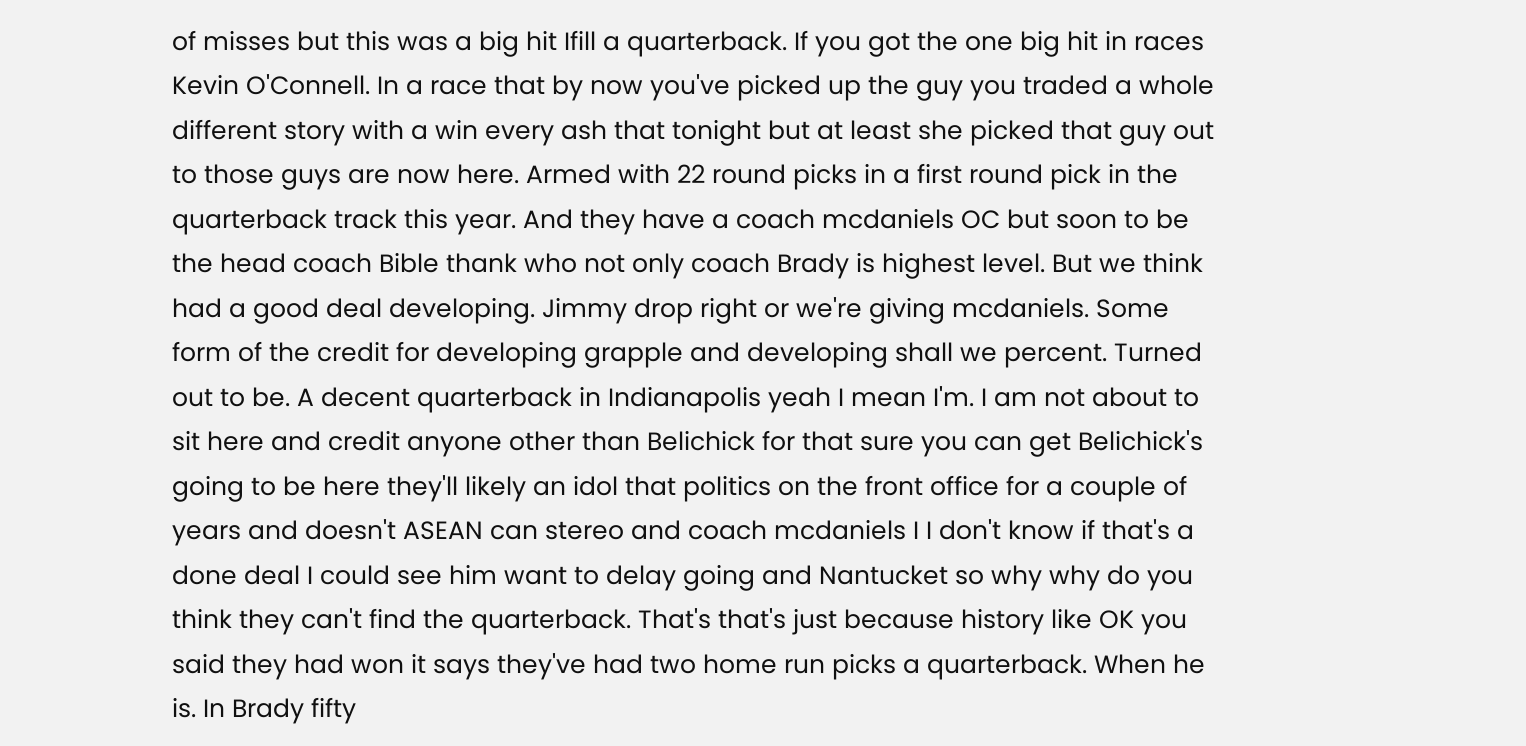of misses but this was a big hit Ifill a quarterback. If you got the one big hit in races Kevin O'Connell. In a race that by now you've picked up the guy you traded a whole different story with a win every ash that tonight but at least she picked that guy out to those guys are now here. Armed with 22 round picks in a first round pick in the quarterback track this year. And they have a coach mcdaniels OC but soon to be the head coach Bible thank who not only coach Brady is highest level. But we think had a good deal developing. Jimmy drop right or we're giving mcdaniels. Some form of the credit for developing grapple and developing shall we percent. Turned out to be. A decent quarterback in Indianapolis yeah I mean I'm. I am not about to sit here and credit anyone other than Belichick for that sure you can get Belichick's going to be here they'll likely an idol that politics on the front office for a couple of years and doesn't ASEAN can stereo and coach mcdaniels I I don't know if that's a done deal I could see him want to delay going and Nantucket so why why do you think they can't find the quarterback. That's that's just because history like OK you said they had won it says they've had two home run picks a quarterback. When he is. In Brady fifty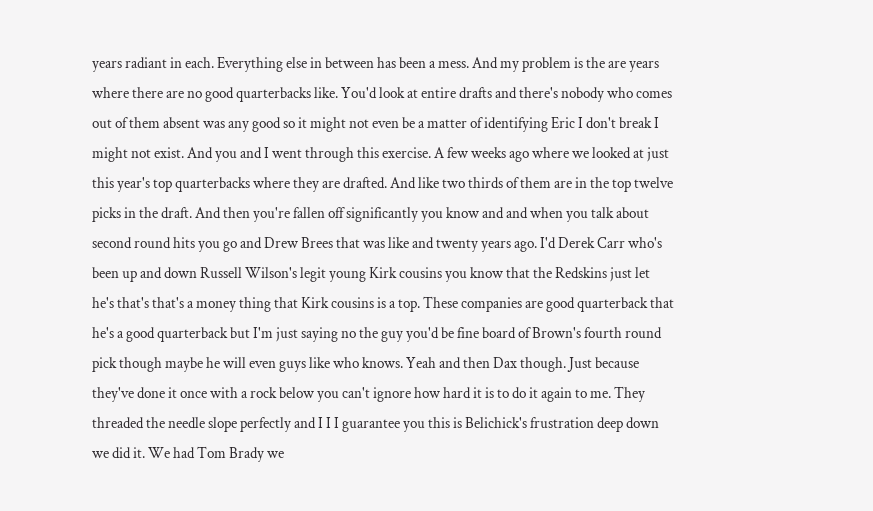years radiant in each. Everything else in between has been a mess. And my problem is the are years where there are no good quarterbacks like. You'd look at entire drafts and there's nobody who comes out of them absent was any good so it might not even be a matter of identifying Eric I don't break I might not exist. And you and I went through this exercise. A few weeks ago where we looked at just this year's top quarterbacks where they are drafted. And like two thirds of them are in the top twelve picks in the draft. And then you're fallen off significantly you know and and when you talk about second round hits you go and Drew Brees that was like and twenty years ago. I'd Derek Carr who's been up and down Russell Wilson's legit young Kirk cousins you know that the Redskins just let he's that's that's a money thing that Kirk cousins is a top. These companies are good quarterback that he's a good quarterback but I'm just saying no the guy you'd be fine board of Brown's fourth round pick though maybe he will even guys like who knows. Yeah and then Dax though. Just because they've done it once with a rock below you can't ignore how hard it is to do it again to me. They threaded the needle slope perfectly and I I I guarantee you this is Belichick's frustration deep down we did it. We had Tom Brady we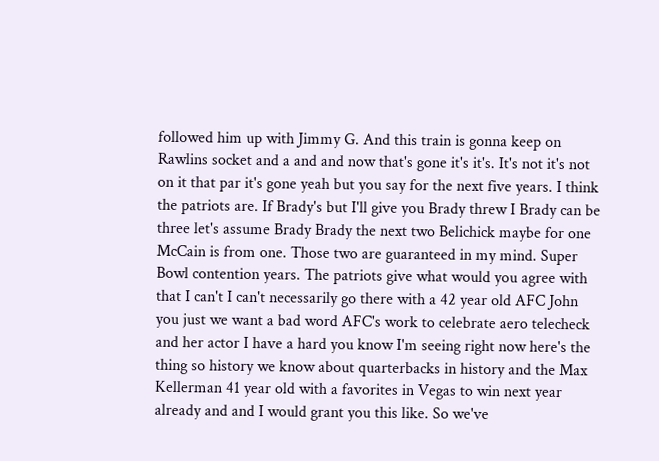followed him up with Jimmy G. And this train is gonna keep on Rawlins socket and a and and now that's gone it's it's. It's not it's not on it that par it's gone yeah but you say for the next five years. I think the patriots are. If Brady's but I'll give you Brady threw I Brady can be three let's assume Brady Brady the next two Belichick maybe for one McCain is from one. Those two are guaranteed in my mind. Super Bowl contention years. The patriots give what would you agree with that I can't I can't necessarily go there with a 42 year old AFC John you just we want a bad word AFC's work to celebrate aero telecheck and her actor I have a hard you know I'm seeing right now here's the thing so history we know about quarterbacks in history and the Max Kellerman 41 year old with a favorites in Vegas to win next year already and and I would grant you this like. So we've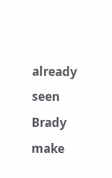already seen Brady make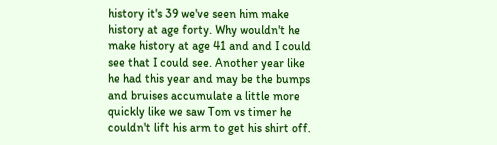history it's 39 we've seen him make history at age forty. Why wouldn't he make history at age 41 and and I could see that I could see. Another year like he had this year and may be the bumps and bruises accumulate a little more quickly like we saw Tom vs timer he couldn't lift his arm to get his shirt off.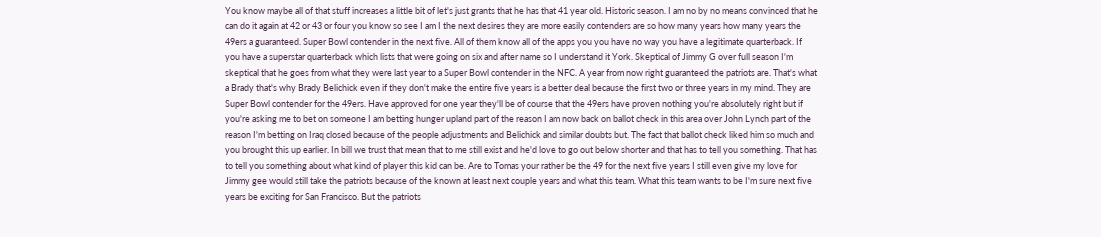You know maybe all of that stuff increases a little bit of let's just grants that he has that 41 year old. Historic season. I am no by no means convinced that he can do it again at 42 or 43 or four you know so see I am I the next desires they are more easily contenders are so how many years how many years the 49ers a guaranteed. Super Bowl contender in the next five. All of them know all of the apps you you have no way you have a legitimate quarterback. If you have a superstar quarterback which lists that were going on six and after name so I understand it York. Skeptical of Jimmy G over full season I'm skeptical that he goes from what they were last year to a Super Bowl contender in the NFC. A year from now right guaranteed the patriots are. That's what a Brady that's why Brady Belichick even if they don't make the entire five years is a better deal because the first two or three years in my mind. They are Super Bowl contender for the 49ers. Have approved for one year they'll be of course that the 49ers have proven nothing you're absolutely right but if you're asking me to bet on someone I am betting hunger upland part of the reason I am now back on ballot check in this area over John Lynch part of the reason I'm betting on Iraq closed because of the people adjustments and Belichick and similar doubts but. The fact that ballot check liked him so much and you brought this up earlier. In bill we trust that mean that to me still exist and he'd love to go out below shorter and that has to tell you something. That has to tell you something about what kind of player this kid can be. Are to Tomas your rather be the 49 for the next five years I still even give my love for Jimmy gee would still take the patriots because of the known at least next couple years and what this team. What this team wants to be I'm sure next five years be exciting for San Francisco. But the patriots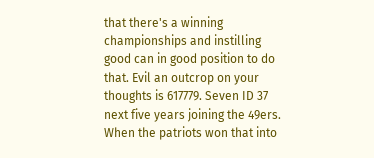that there's a winning championships and instilling good can in good position to do that. Evil an outcrop on your thoughts is 617779. Seven ID 37 next five years joining the 49ers. When the patriots won that into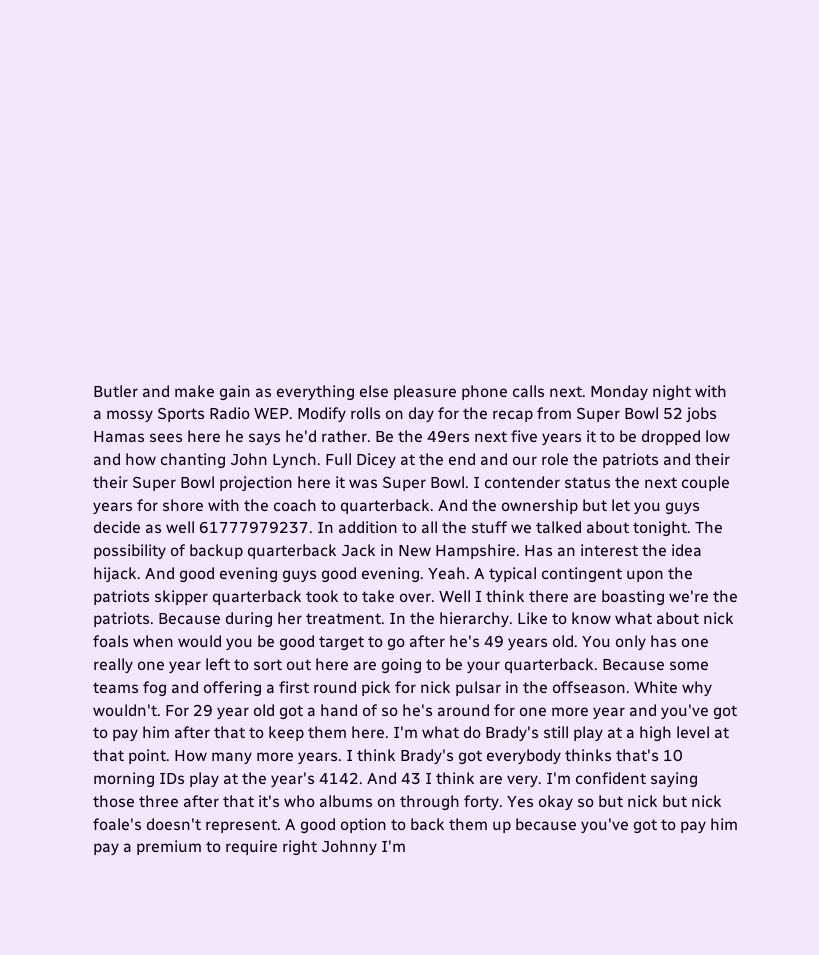Butler and make gain as everything else pleasure phone calls next. Monday night with a mossy Sports Radio WEP. Modify rolls on day for the recap from Super Bowl 52 jobs Hamas sees here he says he'd rather. Be the 49ers next five years it to be dropped low and how chanting John Lynch. Full Dicey at the end and our role the patriots and their their Super Bowl projection here it was Super Bowl. I contender status the next couple years for shore with the coach to quarterback. And the ownership but let you guys decide as well 61777979237. In addition to all the stuff we talked about tonight. The possibility of backup quarterback Jack in New Hampshire. Has an interest the idea hijack. And good evening guys good evening. Yeah. A typical contingent upon the patriots skipper quarterback took to take over. Well I think there are boasting we're the patriots. Because during her treatment. In the hierarchy. Like to know what about nick foals when would you be good target to go after he's 49 years old. You only has one really one year left to sort out here are going to be your quarterback. Because some teams fog and offering a first round pick for nick pulsar in the offseason. White why wouldn't. For 29 year old got a hand of so he's around for one more year and you've got to pay him after that to keep them here. I'm what do Brady's still play at a high level at that point. How many more years. I think Brady's got everybody thinks that's 10 morning IDs play at the year's 4142. And 43 I think are very. I'm confident saying those three after that it's who albums on through forty. Yes okay so but nick but nick foale's doesn't represent. A good option to back them up because you've got to pay him pay a premium to require right Johnny I'm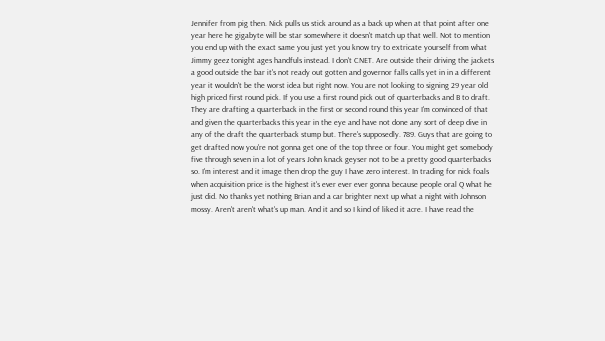Jennifer from pig then. Nick pulls us stick around as a back up when at that point after one year here he gigabyte will be star somewhere it doesn't match up that well. Not to mention you end up with the exact same you just yet you know try to extricate yourself from what Jimmy geez tonight ages handfuls instead. I don't CNET. Are outside their driving the jackets a good outside the bar it's not ready out gotten and governor falls calls yet in in a different year it wouldn't be the worst idea but right now. You are not looking to signing 29 year old high priced first round pick. If you use a first round pick out of quarterbacks and B to draft. They are drafting a quarterback in the first or second round this year I'm convinced of that and given the quarterbacks this year in the eye and have not done any sort of deep dive in any of the draft the quarterback stump but. There's supposedly. 789. Guys that are going to get drafted now you're not gonna get one of the top three or four. You might get somebody five through seven in a lot of years John knack geyser not to be a pretty good quarterbacks so. I'm interest and it image then drop the guy I have zero interest. In trading for nick foals when acquisition price is the highest it's ever ever ever gonna because people oral Q what he just did. No thanks yet nothing Brian and a car brighter next up what a night with Johnson mossy. Aren't aren't what's up man. And it and so I kind of liked it acre. I have read the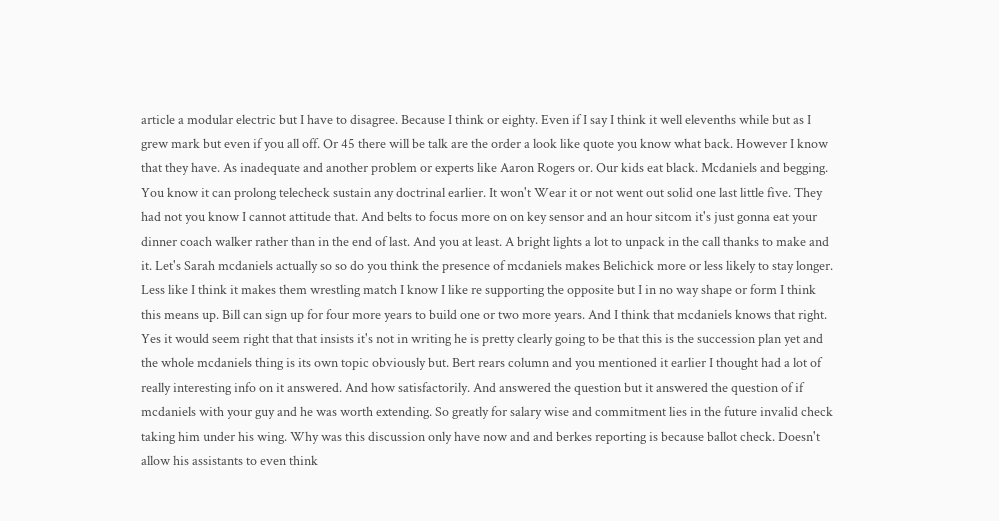article a modular electric but I have to disagree. Because I think or eighty. Even if I say I think it well elevenths while but as I grew mark but even if you all off. Or 45 there will be talk are the order a look like quote you know what back. However I know that they have. As inadequate and another problem or experts like Aaron Rogers or. Our kids eat black. Mcdaniels and begging. You know it can prolong telecheck sustain any doctrinal earlier. It won't Wear it or not went out solid one last little five. They had not you know I cannot attitude that. And belts to focus more on on key sensor and an hour sitcom it's just gonna eat your dinner coach walker rather than in the end of last. And you at least. A bright lights a lot to unpack in the call thanks to make and it. Let's Sarah mcdaniels actually so so do you think the presence of mcdaniels makes Belichick more or less likely to stay longer. Less like I think it makes them wrestling match I know I like re supporting the opposite but I in no way shape or form I think this means up. Bill can sign up for four more years to build one or two more years. And I think that mcdaniels knows that right. Yes it would seem right that that insists it's not in writing he is pretty clearly going to be that this is the succession plan yet and the whole mcdaniels thing is its own topic obviously but. Bert rears column and you mentioned it earlier I thought had a lot of really interesting info on it answered. And how satisfactorily. And answered the question but it answered the question of if mcdaniels with your guy and he was worth extending. So greatly for salary wise and commitment lies in the future invalid check taking him under his wing. Why was this discussion only have now and and berkes reporting is because ballot check. Doesn't allow his assistants to even think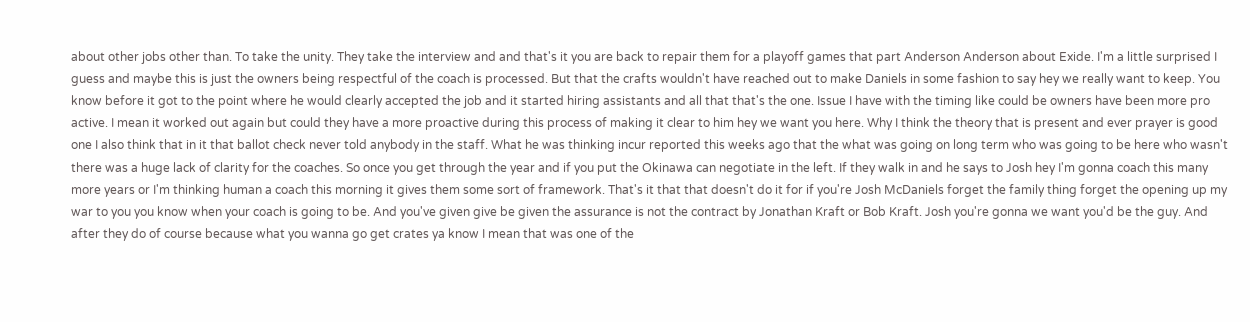about other jobs other than. To take the unity. They take the interview and and that's it you are back to repair them for a playoff games that part Anderson Anderson about Exide. I'm a little surprised I guess and maybe this is just the owners being respectful of the coach is processed. But that the crafts wouldn't have reached out to make Daniels in some fashion to say hey we really want to keep. You know before it got to the point where he would clearly accepted the job and it started hiring assistants and all that that's the one. Issue I have with the timing like could be owners have been more pro active. I mean it worked out again but could they have a more proactive during this process of making it clear to him hey we want you here. Why I think the theory that is present and ever prayer is good one I also think that in it that ballot check never told anybody in the staff. What he was thinking incur reported this weeks ago that the what was going on long term who was going to be here who wasn't there was a huge lack of clarity for the coaches. So once you get through the year and if you put the Okinawa can negotiate in the left. If they walk in and he says to Josh hey I'm gonna coach this many more years or I'm thinking human a coach this morning it gives them some sort of framework. That's it that that doesn't do it for if you're Josh McDaniels forget the family thing forget the opening up my war to you you know when your coach is going to be. And you've given give be given the assurance is not the contract by Jonathan Kraft or Bob Kraft. Josh you're gonna we want you'd be the guy. And after they do of course because what you wanna go get crates ya know I mean that was one of the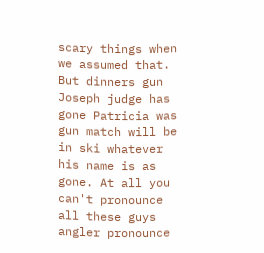scary things when we assumed that. But dinners gun Joseph judge has gone Patricia was gun match will be in ski whatever his name is as gone. At all you can't pronounce all these guys angler pronounce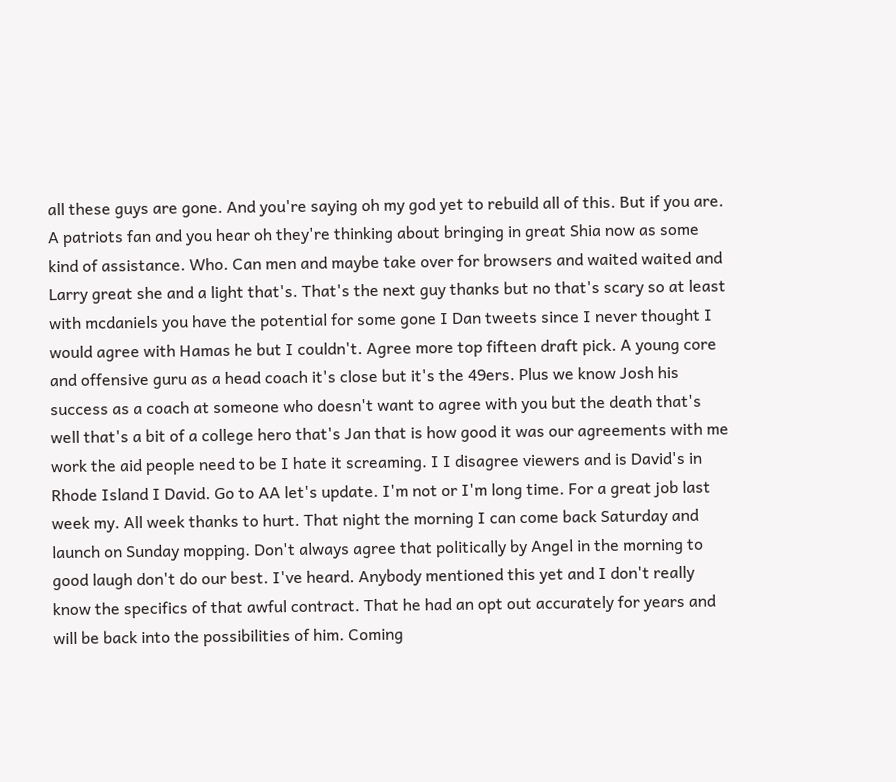all these guys are gone. And you're saying oh my god yet to rebuild all of this. But if you are. A patriots fan and you hear oh they're thinking about bringing in great Shia now as some kind of assistance. Who. Can men and maybe take over for browsers and waited waited and Larry great she and a light that's. That's the next guy thanks but no that's scary so at least with mcdaniels you have the potential for some gone I Dan tweets since I never thought I would agree with Hamas he but I couldn't. Agree more top fifteen draft pick. A young core and offensive guru as a head coach it's close but it's the 49ers. Plus we know Josh his success as a coach at someone who doesn't want to agree with you but the death that's well that's a bit of a college hero that's Jan that is how good it was our agreements with me work the aid people need to be I hate it screaming. I I disagree viewers and is David's in Rhode Island I David. Go to AA let's update. I'm not or I'm long time. For a great job last week my. All week thanks to hurt. That night the morning I can come back Saturday and launch on Sunday mopping. Don't always agree that politically by Angel in the morning to good laugh don't do our best. I've heard. Anybody mentioned this yet and I don't really know the specifics of that awful contract. That he had an opt out accurately for years and will be back into the possibilities of him. Coming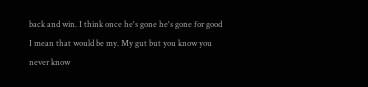back and win. I think once he's gone he's gone for good I mean that would be my. My gut but you know you never know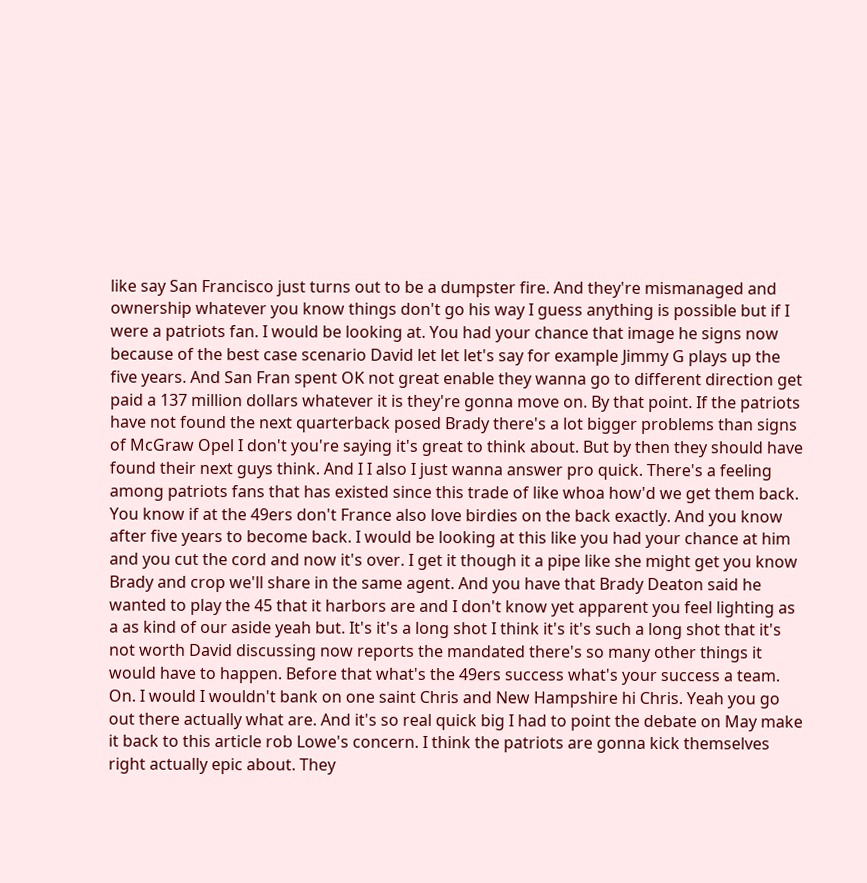like say San Francisco just turns out to be a dumpster fire. And they're mismanaged and ownership whatever you know things don't go his way I guess anything is possible but if I were a patriots fan. I would be looking at. You had your chance that image he signs now because of the best case scenario David let let let's say for example Jimmy G plays up the five years. And San Fran spent OK not great enable they wanna go to different direction get paid a 137 million dollars whatever it is they're gonna move on. By that point. If the patriots have not found the next quarterback posed Brady there's a lot bigger problems than signs of McGraw Opel I don't you're saying it's great to think about. But by then they should have found their next guys think. And I I also I just wanna answer pro quick. There's a feeling among patriots fans that has existed since this trade of like whoa how'd we get them back. You know if at the 49ers don't France also love birdies on the back exactly. And you know after five years to become back. I would be looking at this like you had your chance at him and you cut the cord and now it's over. I get it though it a pipe like she might get you know Brady and crop we'll share in the same agent. And you have that Brady Deaton said he wanted to play the 45 that it harbors are and I don't know yet apparent you feel lighting as a as kind of our aside yeah but. It's it's a long shot I think it's it's such a long shot that it's not worth David discussing now reports the mandated there's so many other things it would have to happen. Before that what's the 49ers success what's your success a team. On. I would I wouldn't bank on one saint Chris and New Hampshire hi Chris. Yeah you go out there actually what are. And it's so real quick big I had to point the debate on May make it back to this article rob Lowe's concern. I think the patriots are gonna kick themselves right actually epic about. They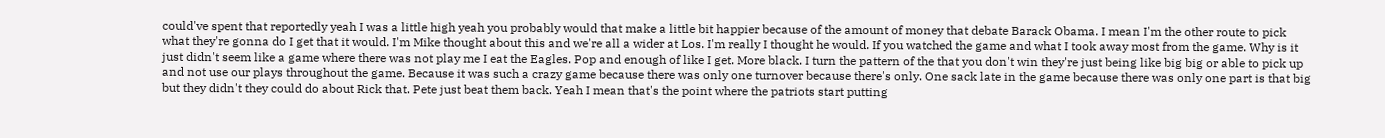could've spent that reportedly yeah I was a little high yeah you probably would that make a little bit happier because of the amount of money that debate Barack Obama. I mean I'm the other route to pick what they're gonna do I get that it would. I'm Mike thought about this and we're all a wider at Los. I'm really I thought he would. If you watched the game and what I took away most from the game. Why is it just didn't seem like a game where there was not play me I eat the Eagles. Pop and enough of like I get. More black. I turn the pattern of the that you don't win they're just being like big big or able to pick up and not use our plays throughout the game. Because it was such a crazy game because there was only one turnover because there's only. One sack late in the game because there was only one part is that big but they didn't they could do about Rick that. Pete just beat them back. Yeah I mean that's the point where the patriots start putting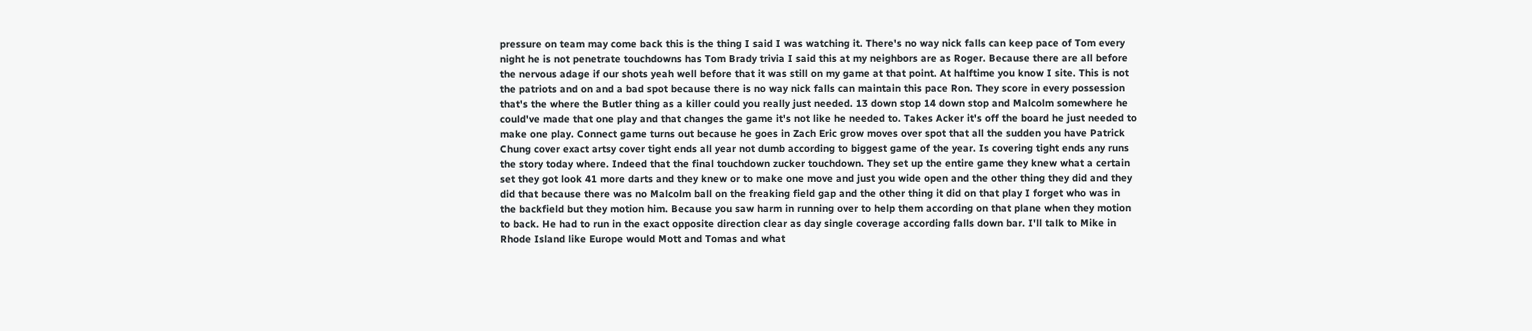pressure on team may come back this is the thing I said I was watching it. There's no way nick falls can keep pace of Tom every night he is not penetrate touchdowns has Tom Brady trivia I said this at my neighbors are as Roger. Because there are all before the nervous adage if our shots yeah well before that it was still on my game at that point. At halftime you know I site. This is not the patriots and on and a bad spot because there is no way nick falls can maintain this pace Ron. They score in every possession that's the where the Butler thing as a killer could you really just needed. 13 down stop 14 down stop and Malcolm somewhere he could've made that one play and that changes the game it's not like he needed to. Takes Acker it's off the board he just needed to make one play. Connect game turns out because he goes in Zach Eric grow moves over spot that all the sudden you have Patrick Chung cover exact artsy cover tight ends all year not dumb according to biggest game of the year. Is covering tight ends any runs the story today where. Indeed that the final touchdown zucker touchdown. They set up the entire game they knew what a certain set they got look 41 more darts and they knew or to make one move and just you wide open and the other thing they did and they did that because there was no Malcolm ball on the freaking field gap and the other thing it did on that play I forget who was in the backfield but they motion him. Because you saw harm in running over to help them according on that plane when they motion to back. He had to run in the exact opposite direction clear as day single coverage according falls down bar. I'll talk to Mike in Rhode Island like Europe would Mott and Tomas and what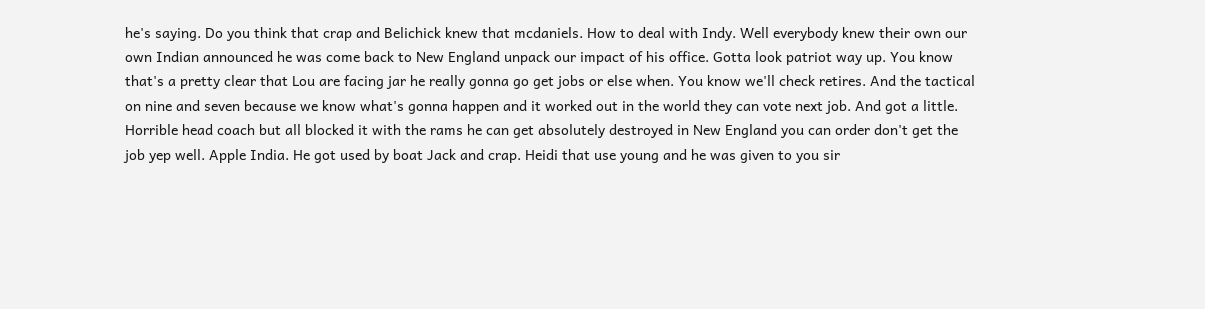he's saying. Do you think that crap and Belichick knew that mcdaniels. How to deal with Indy. Well everybody knew their own our own Indian announced he was come back to New England unpack our impact of his office. Gotta look patriot way up. You know that's a pretty clear that Lou are facing jar he really gonna go get jobs or else when. You know we'll check retires. And the tactical on nine and seven because we know what's gonna happen and it worked out in the world they can vote next job. And got a little. Horrible head coach but all blocked it with the rams he can get absolutely destroyed in New England you can order don't get the job yep well. Apple India. He got used by boat Jack and crap. Heidi that use young and he was given to you sir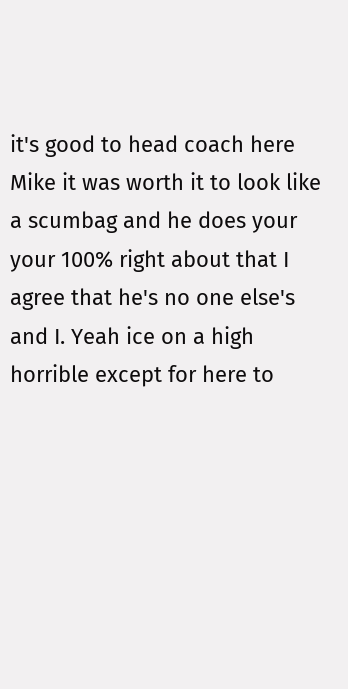it's good to head coach here Mike it was worth it to look like a scumbag and he does your your 100% right about that I agree that he's no one else's and I. Yeah ice on a high horrible except for here to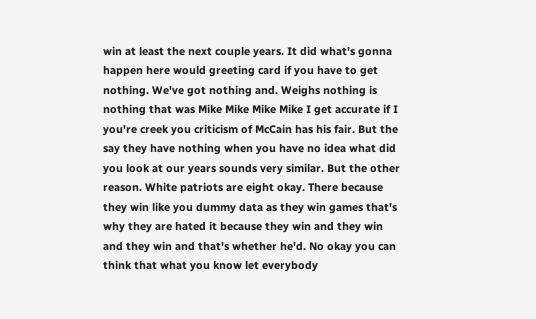win at least the next couple years. It did what's gonna happen here would greeting card if you have to get nothing. We've got nothing and. Weighs nothing is nothing that was Mike Mike Mike Mike I get accurate if I you're creek you criticism of McCain has his fair. But the say they have nothing when you have no idea what did you look at our years sounds very similar. But the other reason. White patriots are eight okay. There because they win like you dummy data as they win games that's why they are hated it because they win and they win and they win and that's whether he'd. No okay you can think that what you know let everybody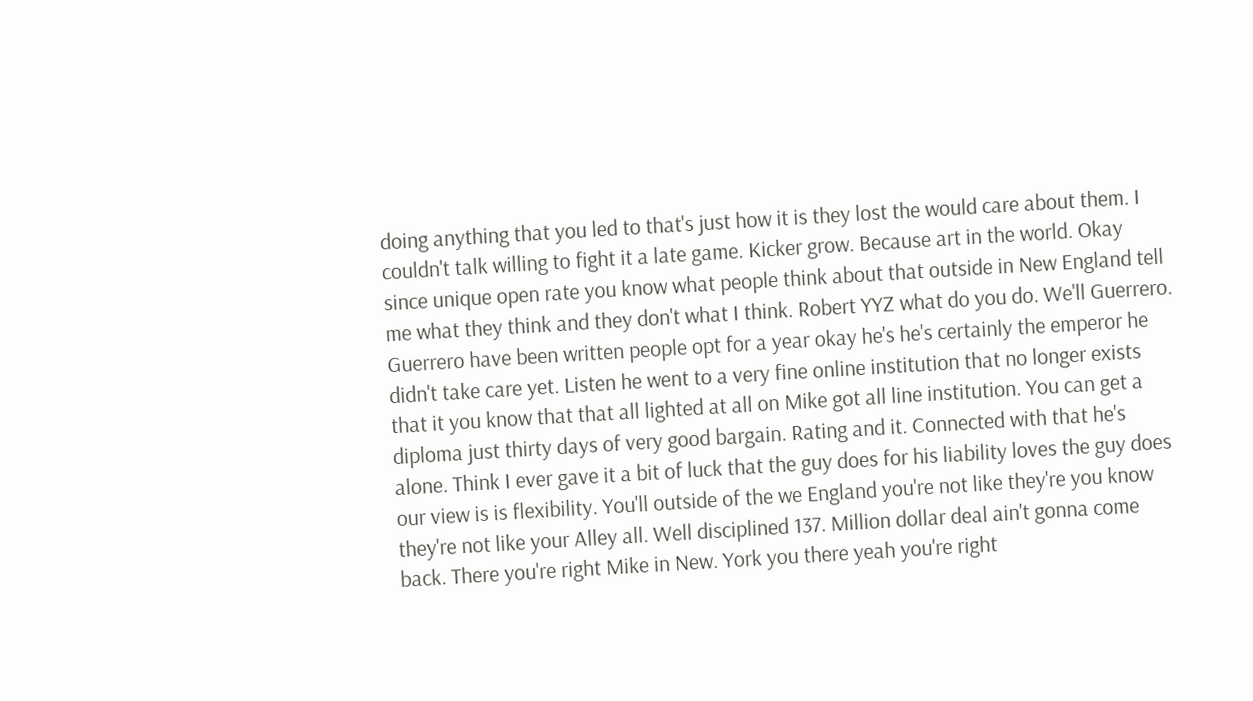doing anything that you led to that's just how it is they lost the would care about them. I couldn't talk willing to fight it a late game. Kicker grow. Because art in the world. Okay since unique open rate you know what people think about that outside in New England tell me what they think and they don't what I think. Robert YYZ what do you do. We'll Guerrero. Guerrero have been written people opt for a year okay he's he's certainly the emperor he didn't take care yet. Listen he went to a very fine online institution that no longer exists that it you know that that all lighted at all on Mike got all line institution. You can get a diploma just thirty days of very good bargain. Rating and it. Connected with that he's alone. Think I ever gave it a bit of luck that the guy does for his liability loves the guy does our view is is flexibility. You'll outside of the we England you're not like they're you know they're not like your Alley all. Well disciplined 137. Million dollar deal ain't gonna come back. There you're right Mike in New. York you there yeah you're right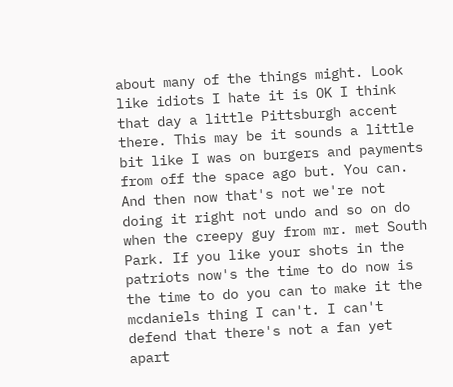about many of the things might. Look like idiots I hate it is OK I think that day a little Pittsburgh accent there. This may be it sounds a little bit like I was on burgers and payments from off the space ago but. You can. And then now that's not we're not doing it right not undo and so on do when the creepy guy from mr. met South Park. If you like your shots in the patriots now's the time to do now is the time to do you can to make it the mcdaniels thing I can't. I can't defend that there's not a fan yet apart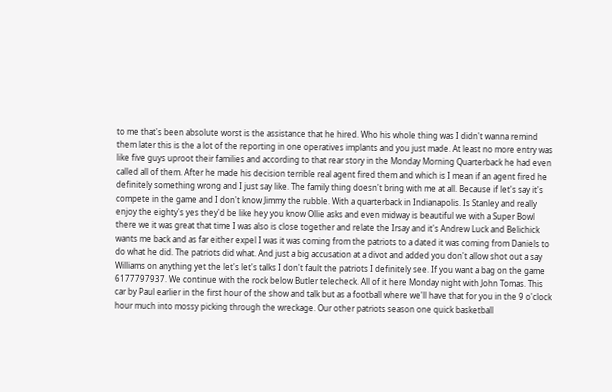to me that's been absolute worst is the assistance that he hired. Who his whole thing was I didn't wanna remind them later this is the a lot of the reporting in one operatives implants and you just made. At least no more entry was like five guys uproot their families and according to that rear story in the Monday Morning Quarterback he had even called all of them. After he made his decision terrible real agent fired them and which is I mean if an agent fired he definitely something wrong and I just say like. The family thing doesn't bring with me at all. Because if let's say it's compete in the game and I don't know Jimmy the rubble. With a quarterback in Indianapolis. Is Stanley and really enjoy the eighty's yes they'd be like hey you know Ollie asks and even midway is beautiful we with a Super Bowl there we it was great that time I was also is close together and relate the Irsay and it's Andrew Luck and Belichick wants me back and as far either expel I was it was coming from the patriots to a dated it was coming from Daniels to do what he did. The patriots did what. And just a big accusation at a divot and added you don't allow shot out a say Williams on anything yet the let's let's talks I don't fault the patriots I definitely see. If you want a bag on the game 6177797937. We continue with the rock below Butler telecheck. All of it here Monday night with John Tomas. This car by Paul earlier in the first hour of the show and talk but as a football where we'll have that for you in the 9 o'clock hour much into mossy picking through the wreckage. Our other patriots season one quick basketball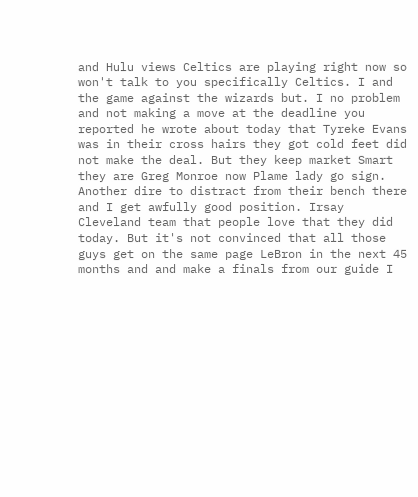and Hulu views Celtics are playing right now so won't talk to you specifically Celtics. I and the game against the wizards but. I no problem and not making a move at the deadline you reported he wrote about today that Tyreke Evans was in their cross hairs they got cold feet did not make the deal. But they keep market Smart they are Greg Monroe now Plame lady go sign. Another dire to distract from their bench there and I get awfully good position. Irsay Cleveland team that people love that they did today. But it's not convinced that all those guys get on the same page LeBron in the next 45 months and and make a finals from our guide I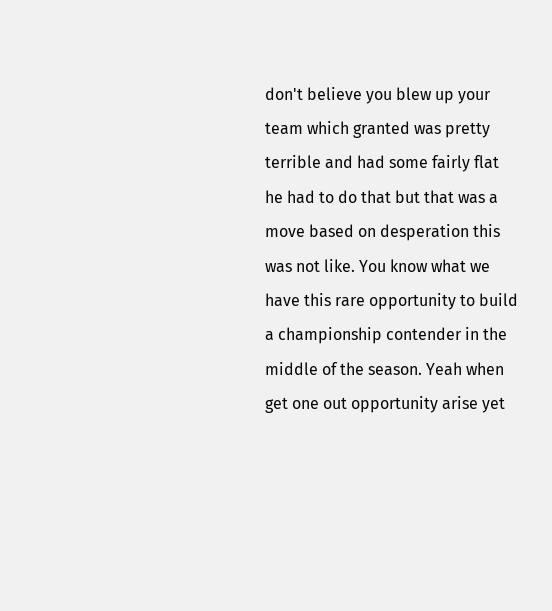don't believe you blew up your team which granted was pretty terrible and had some fairly flat he had to do that but that was a move based on desperation this was not like. You know what we have this rare opportunity to build a championship contender in the middle of the season. Yeah when get one out opportunity arise yet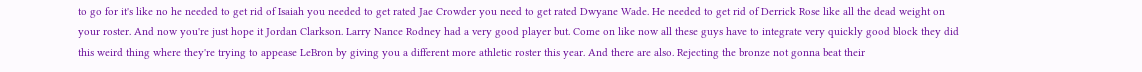to go for it's like no he needed to get rid of Isaiah you needed to get rated Jae Crowder you need to get rated Dwyane Wade. He needed to get rid of Derrick Rose like all the dead weight on your roster. And now you're just hope it Jordan Clarkson. Larry Nance Rodney had a very good player but. Come on like now all these guys have to integrate very quickly good block they did this weird thing where they're trying to appease LeBron by giving you a different more athletic roster this year. And there are also. Rejecting the bronze not gonna beat their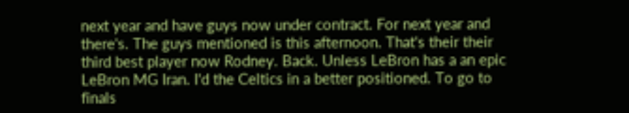next year and have guys now under contract. For next year and there's. The guys mentioned is this afternoon. That's their their third best player now Rodney. Back. Unless LeBron has a an epic LeBron MG Iran. I'd the Celtics in a better positioned. To go to finals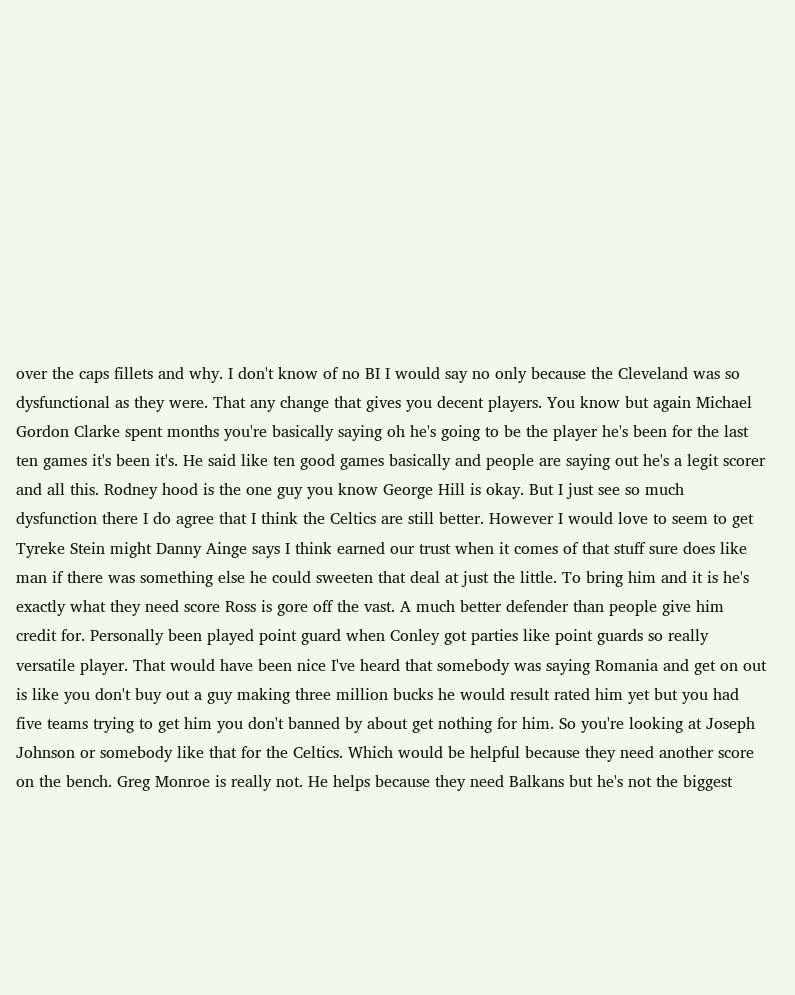over the caps fillets and why. I don't know of no BI I would say no only because the Cleveland was so dysfunctional as they were. That any change that gives you decent players. You know but again Michael Gordon Clarke spent months you're basically saying oh he's going to be the player he's been for the last ten games it's been it's. He said like ten good games basically and people are saying out he's a legit scorer and all this. Rodney hood is the one guy you know George Hill is okay. But I just see so much dysfunction there I do agree that I think the Celtics are still better. However I would love to seem to get Tyreke Stein might Danny Ainge says I think earned our trust when it comes of that stuff sure does like man if there was something else he could sweeten that deal at just the little. To bring him and it is he's exactly what they need score Ross is gore off the vast. A much better defender than people give him credit for. Personally been played point guard when Conley got parties like point guards so really versatile player. That would have been nice I've heard that somebody was saying Romania and get on out is like you don't buy out a guy making three million bucks he would result rated him yet but you had five teams trying to get him you don't banned by about get nothing for him. So you're looking at Joseph Johnson or somebody like that for the Celtics. Which would be helpful because they need another score on the bench. Greg Monroe is really not. He helps because they need Balkans but he's not the biggest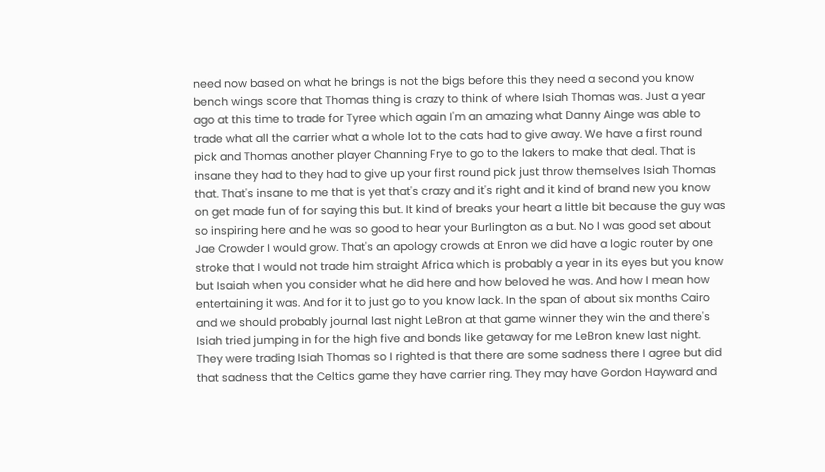need now based on what he brings is not the bigs before this they need a second you know bench wings score that Thomas thing is crazy to think of where Isiah Thomas was. Just a year ago at this time to trade for Tyree which again I'm an amazing what Danny Ainge was able to trade what all the carrier what a whole lot to the cats had to give away. We have a first round pick and Thomas another player Channing Frye to go to the lakers to make that deal. That is insane they had to they had to give up your first round pick just throw themselves Isiah Thomas that. That's insane to me that is yet that's crazy and it's right and it kind of brand new you know on get made fun of for saying this but. It kind of breaks your heart a little bit because the guy was so inspiring here and he was so good to hear your Burlington as a but. No I was good set about Jae Crowder I would grow. That's an apology crowds at Enron we did have a logic router by one stroke that I would not trade him straight Africa which is probably a year in its eyes but you know but Isaiah when you consider what he did here and how beloved he was. And how I mean how entertaining it was. And for it to just go to you know lack. In the span of about six months Cairo and we should probably journal last night LeBron at that game winner they win the and there's Isiah tried jumping in for the high five and bonds like getaway for me LeBron knew last night. They were trading Isiah Thomas so I righted is that there are some sadness there I agree but did that sadness that the Celtics game they have carrier ring. They may have Gordon Hayward and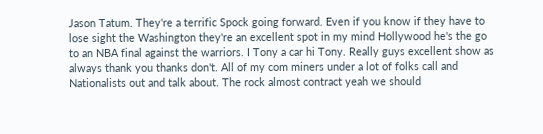Jason Tatum. They're a terrific Spock going forward. Even if you know if they have to lose sight the Washington they're an excellent spot in my mind Hollywood he's the go to an NBA final against the warriors. I Tony a car hi Tony. Really guys excellent show as always thank you thanks don't. All of my com miners under a lot of folks call and Nationalists out and talk about. The rock almost contract yeah we should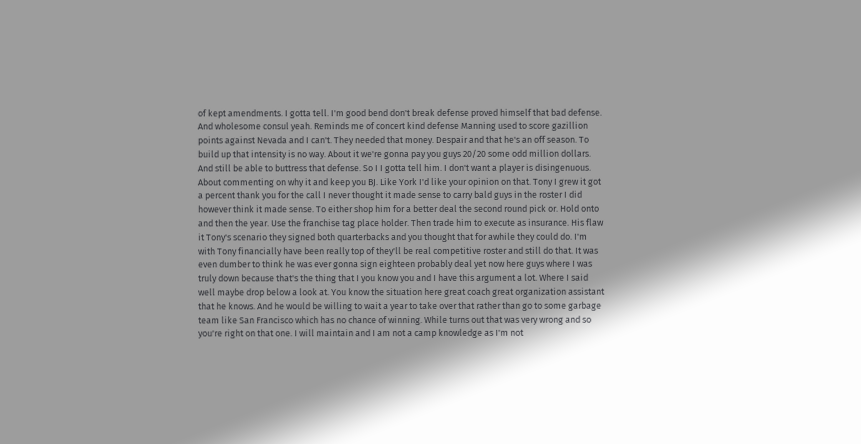of kept amendments. I gotta tell. I'm good bend don't break defense proved himself that bad defense. And wholesome consul yeah. Reminds me of concert kind defense Manning used to score gazillion points against Nevada and I can't. They needed that money. Despair and that he's an off season. To build up that intensity is no way. About it we're gonna pay you guys 20/20 some odd million dollars. And still be able to buttress that defense. So I I gotta tell him. I don't want a player is disingenuous. About commenting on why it and keep you BJ. Like York I'd like your opinion on that. Tony I grew it got a percent thank you for the call I never thought it made sense to carry bald guys in the roster I did however think it made sense. To either shop him for a better deal the second round pick or. Hold onto and then the year. Use the franchise tag place holder. Then trade him to execute as insurance. His flaw it Tony's scenario they signed both quarterbacks and you thought that for awhile they could do. I'm with Tony financially have been really top of they'll be real competitive roster and still do that. It was even dumber to think he was ever gonna sign eighteen probably deal yet now here guys where I was truly down because that's the thing that I you know you and I have this argument a lot. Where I said well maybe drop below a look at. You know the situation here great coach great organization assistant that he knows. And he would be willing to wait a year to take over that rather than go to some garbage team like San Francisco which has no chance of winning. While turns out that was very wrong and so you're right on that one. I will maintain and I am not a camp knowledge as I'm not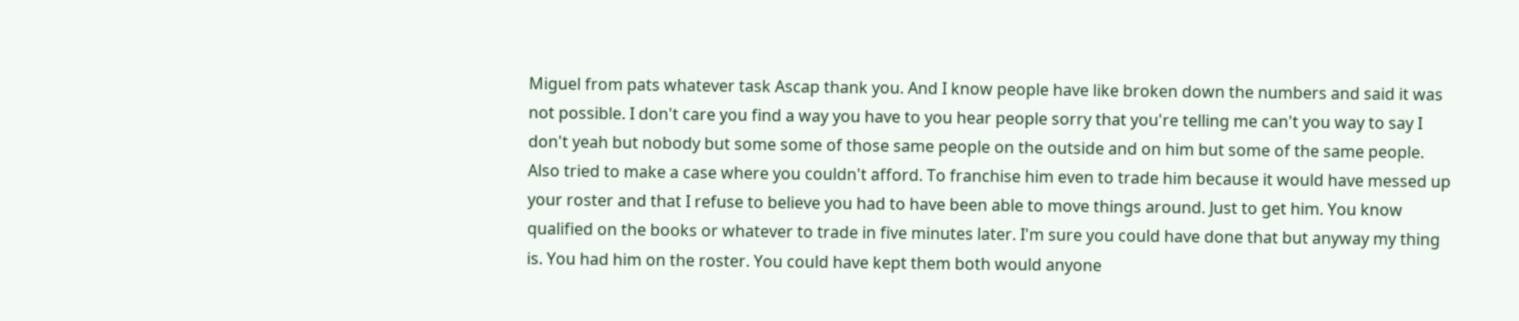Miguel from pats whatever task Ascap thank you. And I know people have like broken down the numbers and said it was not possible. I don't care you find a way you have to you hear people sorry that you're telling me can't you way to say I don't yeah but nobody but some some of those same people on the outside and on him but some of the same people. Also tried to make a case where you couldn't afford. To franchise him even to trade him because it would have messed up your roster and that I refuse to believe you had to have been able to move things around. Just to get him. You know qualified on the books or whatever to trade in five minutes later. I'm sure you could have done that but anyway my thing is. You had him on the roster. You could have kept them both would anyone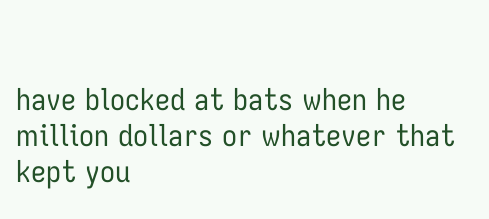have blocked at bats when he million dollars or whatever that kept you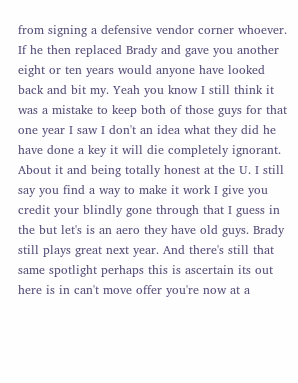from signing a defensive vendor corner whoever. If he then replaced Brady and gave you another eight or ten years would anyone have looked back and bit my. Yeah you know I still think it was a mistake to keep both of those guys for that one year I saw I don't an idea what they did he have done a key it will die completely ignorant. About it and being totally honest at the U. I still say you find a way to make it work I give you credit your blindly gone through that I guess in the but let's is an aero they have old guys. Brady still plays great next year. And there's still that same spotlight perhaps this is ascertain its out here is in can't move offer you're now at a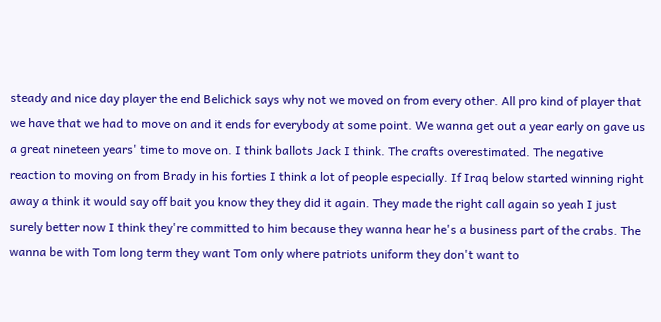steady and nice day player the end Belichick says why not we moved on from every other. All pro kind of player that we have that we had to move on and it ends for everybody at some point. We wanna get out a year early on gave us a great nineteen years' time to move on. I think ballots Jack I think. The crafts overestimated. The negative reaction to moving on from Brady in his forties I think a lot of people especially. If Iraq below started winning right away a think it would say off bait you know they they did it again. They made the right call again so yeah I just surely better now I think they're committed to him because they wanna hear he's a business part of the crabs. The wanna be with Tom long term they want Tom only where patriots uniform they don't want to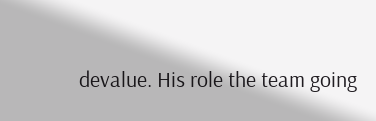devalue. His role the team going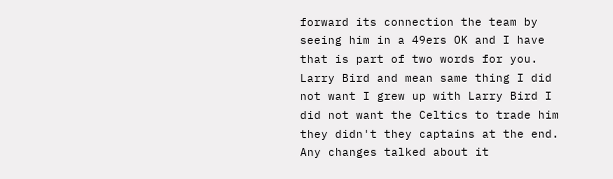forward its connection the team by seeing him in a 49ers OK and I have that is part of two words for you. Larry Bird and mean same thing I did not want I grew up with Larry Bird I did not want the Celtics to trade him they didn't they captains at the end. Any changes talked about it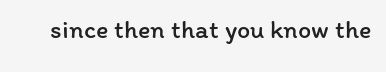since then that you know the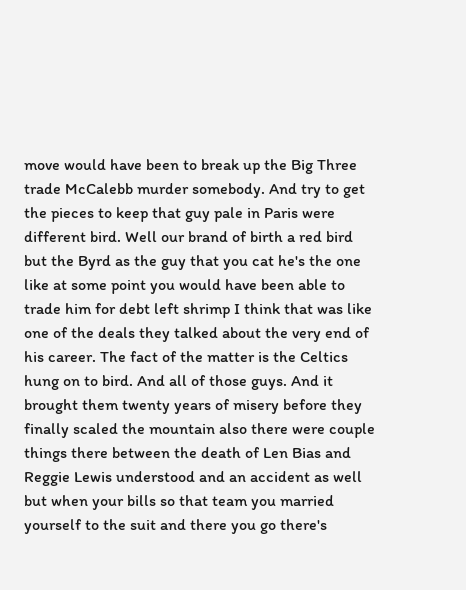move would have been to break up the Big Three trade McCalebb murder somebody. And try to get the pieces to keep that guy pale in Paris were different bird. Well our brand of birth a red bird but the Byrd as the guy that you cat he's the one like at some point you would have been able to trade him for debt left shrimp I think that was like one of the deals they talked about the very end of his career. The fact of the matter is the Celtics hung on to bird. And all of those guys. And it brought them twenty years of misery before they finally scaled the mountain also there were couple things there between the death of Len Bias and Reggie Lewis understood and an accident as well but when your bills so that team you married yourself to the suit and there you go there's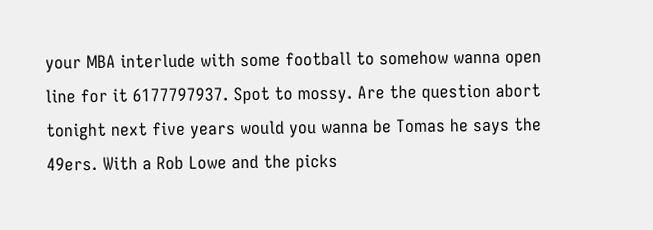your MBA interlude with some football to somehow wanna open line for it 6177797937. Spot to mossy. Are the question abort tonight next five years would you wanna be Tomas he says the 49ers. With a Rob Lowe and the picks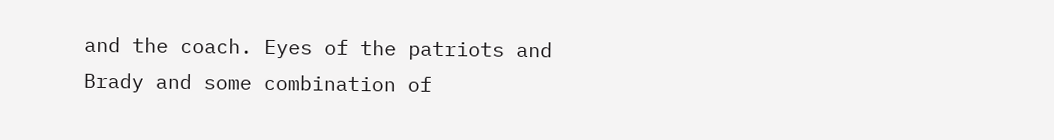and the coach. Eyes of the patriots and Brady and some combination of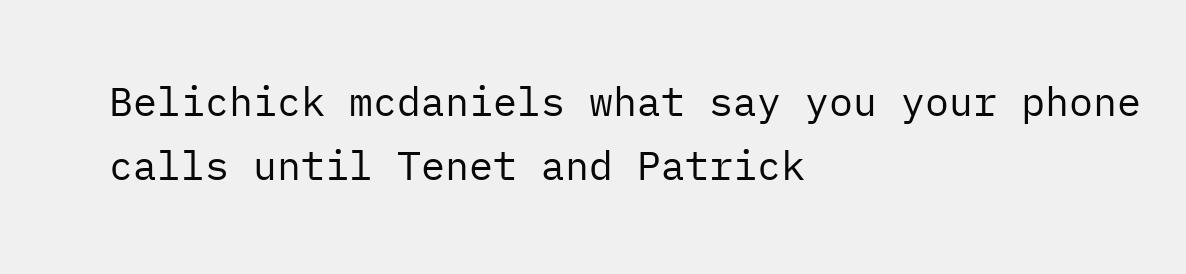Belichick mcdaniels what say you your phone calls until Tenet and Patrick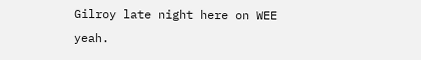Gilroy late night here on WEE yeah.